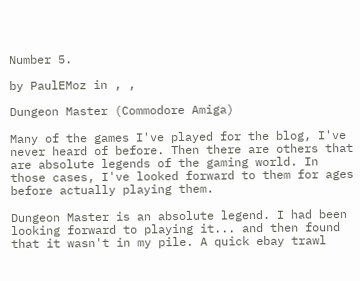Number 5.

by PaulEMoz in , ,

Dungeon Master (Commodore Amiga)

Many of the games I've played for the blog, I've never heard of before. Then there are others that are absolute legends of the gaming world. In those cases, I've looked forward to them for ages before actually playing them.

Dungeon Master is an absolute legend. I had been looking forward to playing it... and then found that it wasn't in my pile. A quick ebay trawl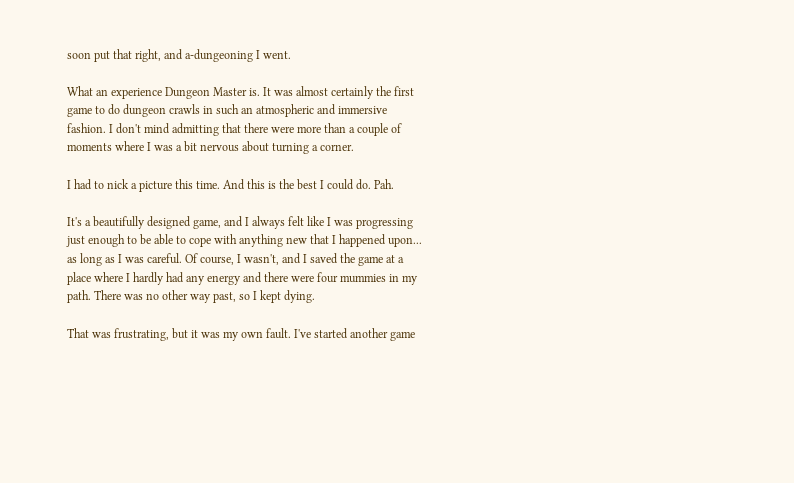soon put that right, and a-dungeoning I went.

What an experience Dungeon Master is. It was almost certainly the first game to do dungeon crawls in such an atmospheric and immersive fashion. I don't mind admitting that there were more than a couple of moments where I was a bit nervous about turning a corner.

I had to nick a picture this time. And this is the best I could do. Pah.

It's a beautifully designed game, and I always felt like I was progressing just enough to be able to cope with anything new that I happened upon... as long as I was careful. Of course, I wasn't, and I saved the game at a place where I hardly had any energy and there were four mummies in my path. There was no other way past, so I kept dying.

That was frustrating, but it was my own fault. I've started another game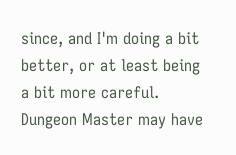since, and I'm doing a bit better, or at least being a bit more careful. Dungeon Master may have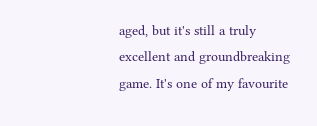aged, but it's still a truly excellent and groundbreaking game. It's one of my favourite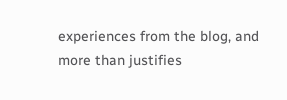experiences from the blog, and more than justifies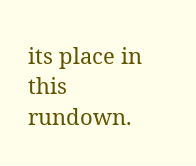its place in this rundown.